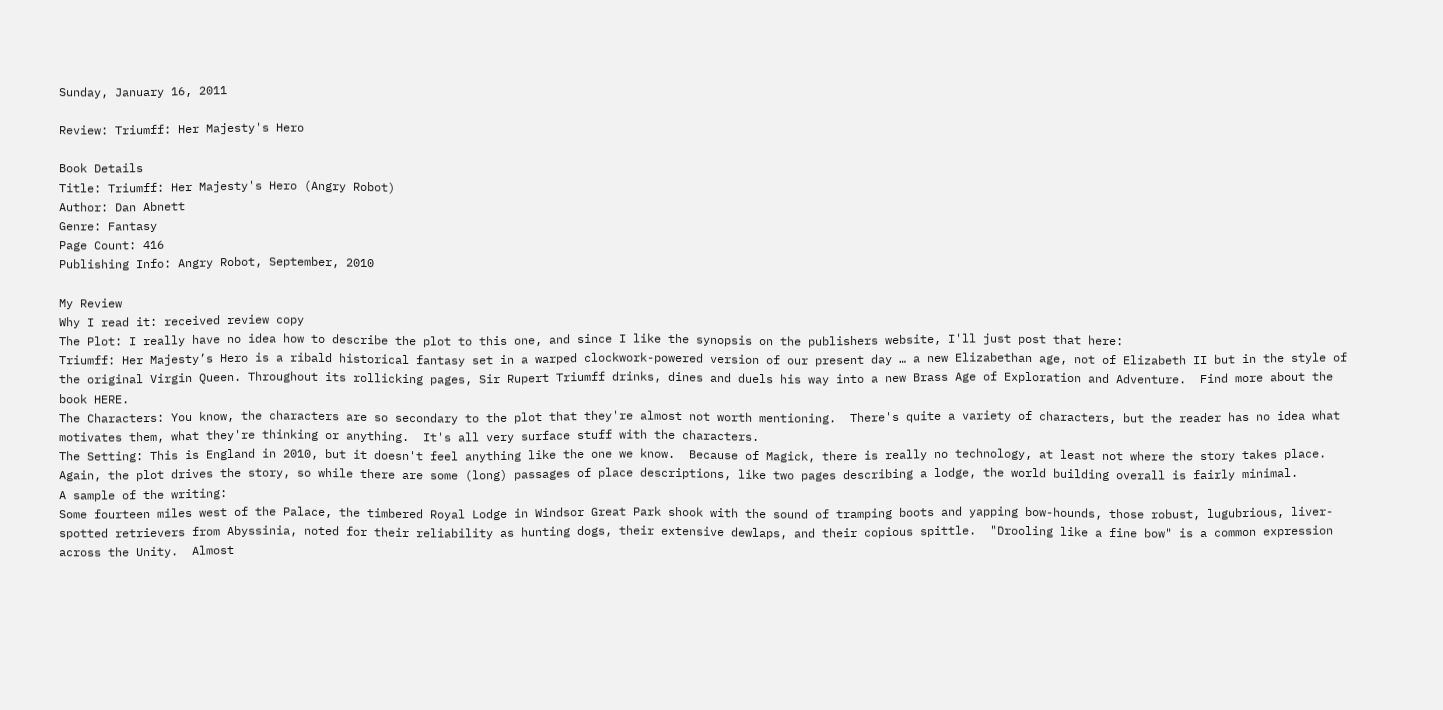Sunday, January 16, 2011

Review: Triumff: Her Majesty's Hero

Book Details
Title: Triumff: Her Majesty's Hero (Angry Robot)
Author: Dan Abnett
Genre: Fantasy
Page Count: 416
Publishing Info: Angry Robot, September, 2010

My Review
Why I read it: received review copy
The Plot: I really have no idea how to describe the plot to this one, and since I like the synopsis on the publishers website, I'll just post that here:
Triumff: Her Majesty’s Hero is a ribald historical fantasy set in a warped clockwork-powered version of our present day … a new Elizabethan age, not of Elizabeth II but in the style of the original Virgin Queen. Throughout its rollicking pages, Sir Rupert Triumff drinks, dines and duels his way into a new Brass Age of Exploration and Adventure.  Find more about the book HERE.
The Characters: You know, the characters are so secondary to the plot that they're almost not worth mentioning.  There's quite a variety of characters, but the reader has no idea what motivates them, what they're thinking or anything.  It's all very surface stuff with the characters.
The Setting: This is England in 2010, but it doesn't feel anything like the one we know.  Because of Magick, there is really no technology, at least not where the story takes place.  Again, the plot drives the story, so while there are some (long) passages of place descriptions, like two pages describing a lodge, the world building overall is fairly minimal.
A sample of the writing:
Some fourteen miles west of the Palace, the timbered Royal Lodge in Windsor Great Park shook with the sound of tramping boots and yapping bow-hounds, those robust, lugubrious, liver-spotted retrievers from Abyssinia, noted for their reliability as hunting dogs, their extensive dewlaps, and their copious spittle.  "Drooling like a fine bow" is a common expression across the Unity.  Almost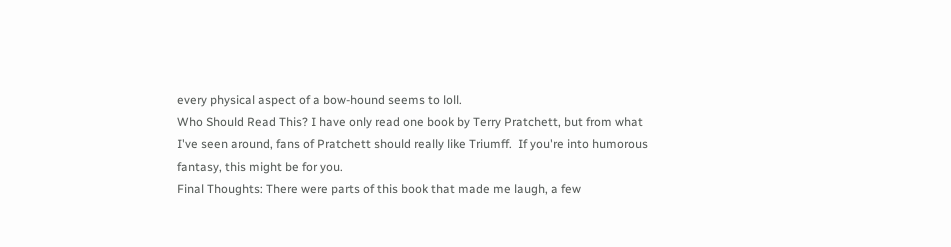every physical aspect of a bow-hound seems to loll.
Who Should Read This? I have only read one book by Terry Pratchett, but from what I've seen around, fans of Pratchett should really like Triumff.  If you're into humorous fantasy, this might be for you.
Final Thoughts: There were parts of this book that made me laugh, a few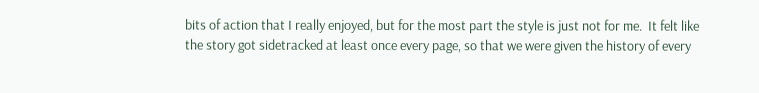bits of action that I really enjoyed, but for the most part the style is just not for me.  It felt like the story got sidetracked at least once every page, so that we were given the history of every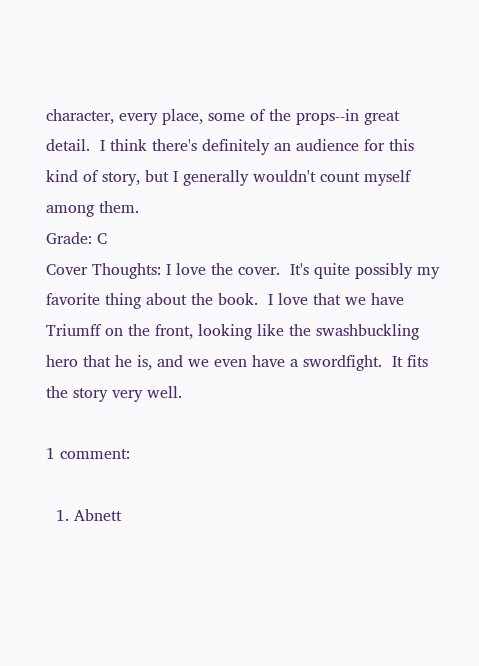character, every place, some of the props--in great detail.  I think there's definitely an audience for this kind of story, but I generally wouldn't count myself among them.
Grade: C
Cover Thoughts: I love the cover.  It's quite possibly my favorite thing about the book.  I love that we have Triumff on the front, looking like the swashbuckling hero that he is, and we even have a swordfight.  It fits the story very well.

1 comment:

  1. Abnett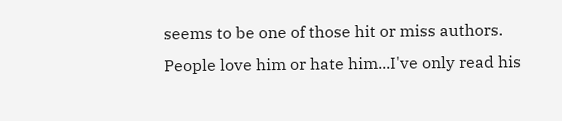seems to be one of those hit or miss authors. People love him or hate him...I've only read his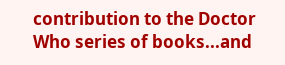contribution to the Doctor Who series of books...and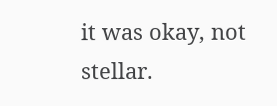it was okay, not stellar.